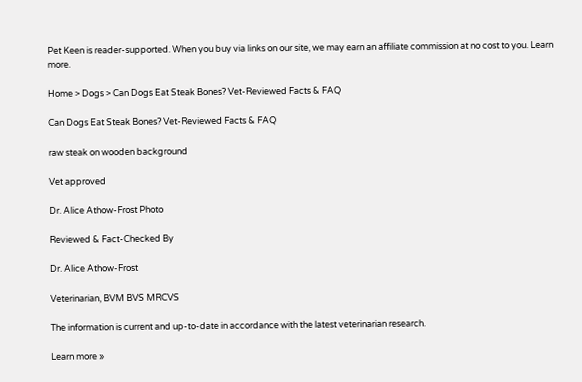Pet Keen is reader-supported. When you buy via links on our site, we may earn an affiliate commission at no cost to you. Learn more.

Home > Dogs > Can Dogs Eat Steak Bones? Vet-Reviewed Facts & FAQ

Can Dogs Eat Steak Bones? Vet-Reviewed Facts & FAQ

raw steak on wooden background

Vet approved

Dr. Alice Athow-Frost Photo

Reviewed & Fact-Checked By

Dr. Alice Athow-Frost

Veterinarian, BVM BVS MRCVS

The information is current and up-to-date in accordance with the latest veterinarian research.

Learn more »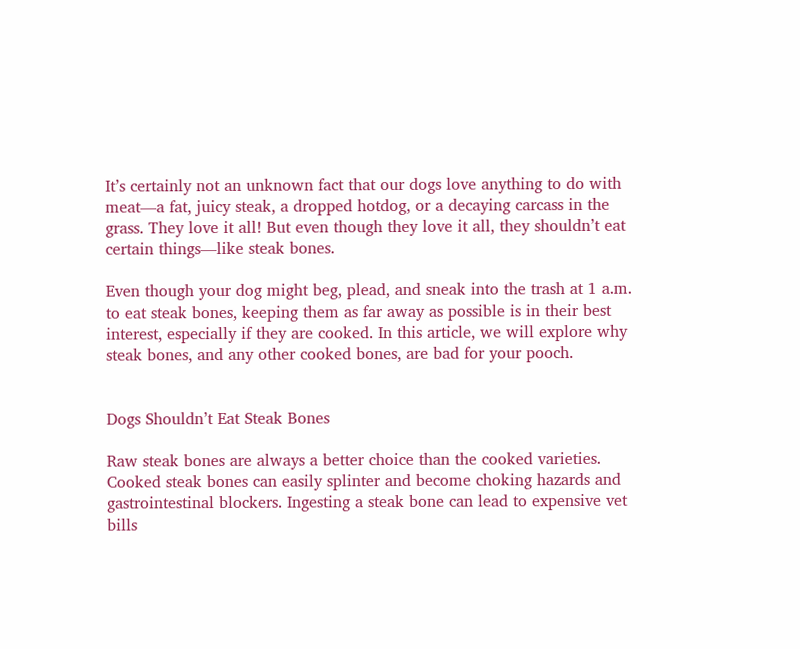It’s certainly not an unknown fact that our dogs love anything to do with meat—a fat, juicy steak, a dropped hotdog, or a decaying carcass in the grass. They love it all! But even though they love it all, they shouldn’t eat certain things—like steak bones.

Even though your dog might beg, plead, and sneak into the trash at 1 a.m. to eat steak bones, keeping them as far away as possible is in their best interest, especially if they are cooked. In this article, we will explore why steak bones, and any other cooked bones, are bad for your pooch.


Dogs Shouldn’t Eat Steak Bones

Raw steak bones are always a better choice than the cooked varieties. Cooked steak bones can easily splinter and become choking hazards and gastrointestinal blockers. Ingesting a steak bone can lead to expensive vet bills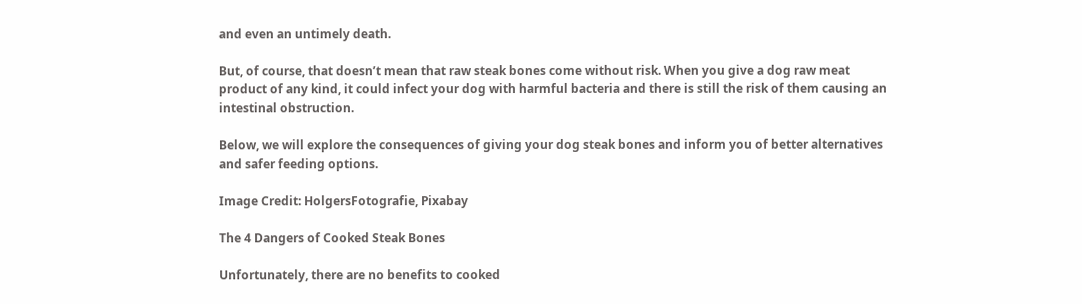and even an untimely death.

But, of course, that doesn’t mean that raw steak bones come without risk. When you give a dog raw meat product of any kind, it could infect your dog with harmful bacteria and there is still the risk of them causing an intestinal obstruction.

Below, we will explore the consequences of giving your dog steak bones and inform you of better alternatives and safer feeding options.

Image Credit: HolgersFotografie, Pixabay

The 4 Dangers of Cooked Steak Bones

Unfortunately, there are no benefits to cooked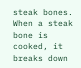steak bones. When a steak bone is cooked, it breaks down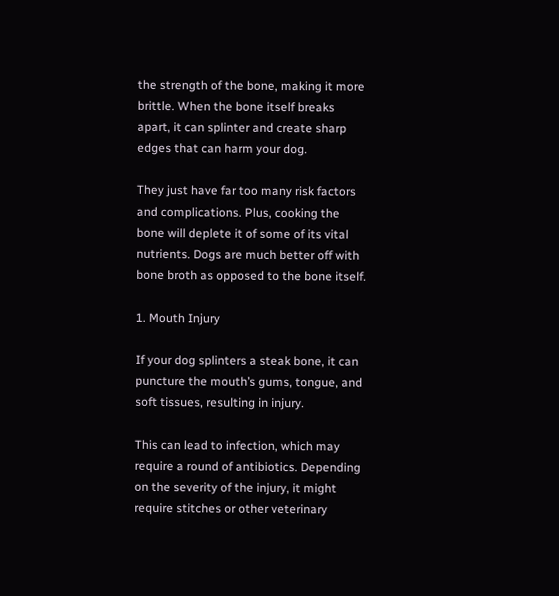the strength of the bone, making it more brittle. When the bone itself breaks apart, it can splinter and create sharp edges that can harm your dog.

They just have far too many risk factors and complications. Plus, cooking the bone will deplete it of some of its vital nutrients. Dogs are much better off with bone broth as opposed to the bone itself.

1. Mouth Injury

If your dog splinters a steak bone, it can puncture the mouth’s gums, tongue, and soft tissues, resulting in injury.

This can lead to infection, which may require a round of antibiotics. Depending on the severity of the injury, it might require stitches or other veterinary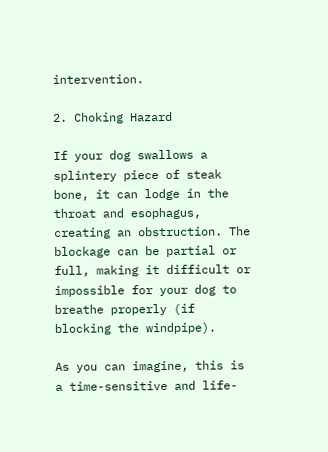intervention.

2. Choking Hazard

If your dog swallows a splintery piece of steak bone, it can lodge in the throat and esophagus, creating an obstruction. The blockage can be partial or full, making it difficult or impossible for your dog to breathe properly (if blocking the windpipe).

As you can imagine, this is a time-sensitive and life-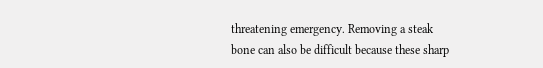threatening emergency. Removing a steak bone can also be difficult because these sharp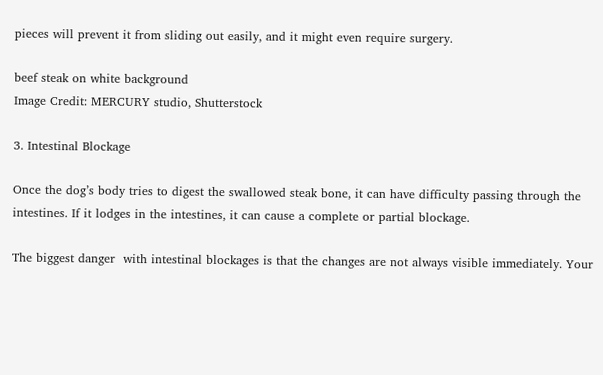pieces will prevent it from sliding out easily, and it might even require surgery.

beef steak on white background
Image Credit: MERCURY studio, Shutterstock

3. Intestinal Blockage

Once the dog’s body tries to digest the swallowed steak bone, it can have difficulty passing through the intestines. If it lodges in the intestines, it can cause a complete or partial blockage.

The biggest danger  with intestinal blockages is that the changes are not always visible immediately. Your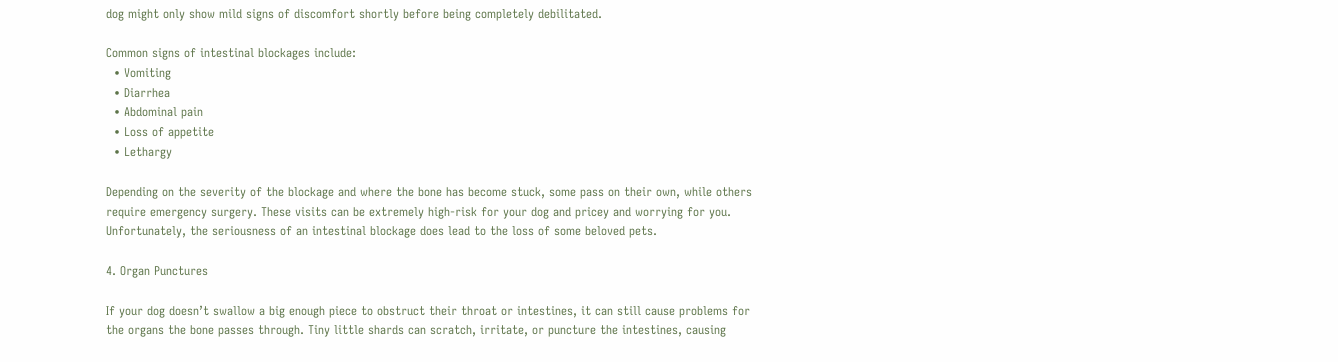dog might only show mild signs of discomfort shortly before being completely debilitated.

Common signs of intestinal blockages include:
  • Vomiting
  • Diarrhea
  • Abdominal pain
  • Loss of appetite
  • Lethargy

Depending on the severity of the blockage and where the bone has become stuck, some pass on their own, while others require emergency surgery. These visits can be extremely high-risk for your dog and pricey and worrying for you. Unfortunately, the seriousness of an intestinal blockage does lead to the loss of some beloved pets.

4. Organ Punctures

If your dog doesn’t swallow a big enough piece to obstruct their throat or intestines, it can still cause problems for the organs the bone passes through. Tiny little shards can scratch, irritate, or puncture the intestines, causing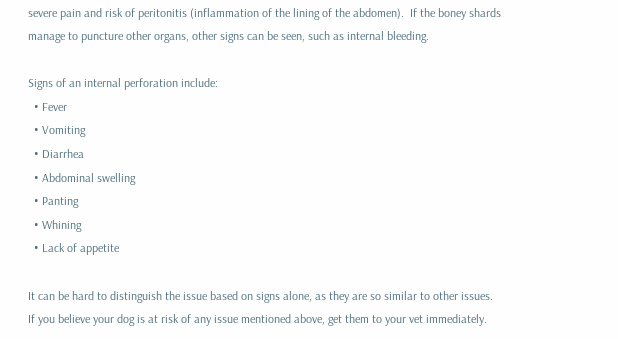severe pain and risk of peritonitis (inflammation of the lining of the abdomen).  If the boney shards manage to puncture other organs, other signs can be seen, such as internal bleeding.

Signs of an internal perforation include:
  • Fever
  • Vomiting
  • Diarrhea
  • Abdominal swelling
  • Panting
  • Whining
  • Lack of appetite

It can be hard to distinguish the issue based on signs alone, as they are so similar to other issues. If you believe your dog is at risk of any issue mentioned above, get them to your vet immediately.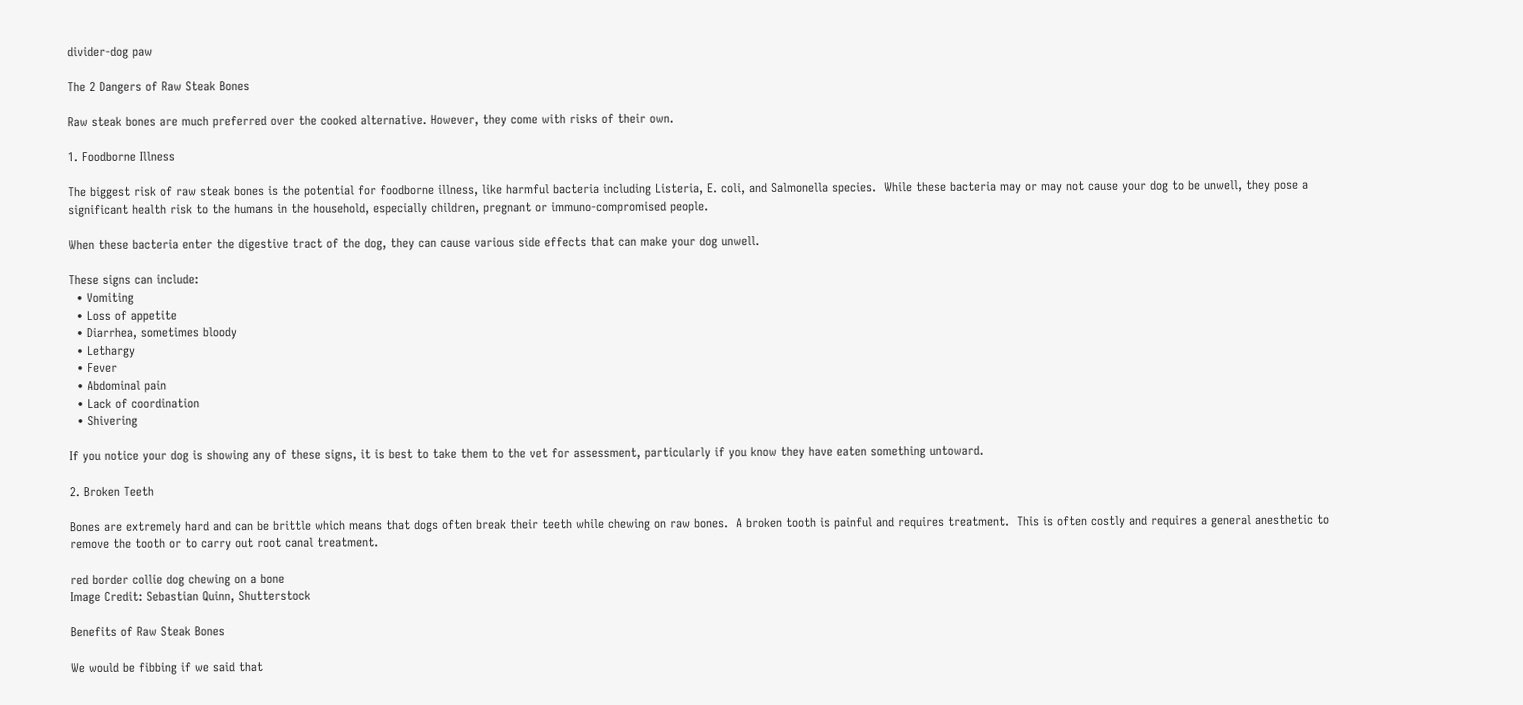divider-dog paw

The 2 Dangers of Raw Steak Bones

Raw steak bones are much preferred over the cooked alternative. However, they come with risks of their own.

1. Foodborne Illness

The biggest risk of raw steak bones is the potential for foodborne illness, like harmful bacteria including Listeria, E. coli, and Salmonella species.  While these bacteria may or may not cause your dog to be unwell, they pose a significant health risk to the humans in the household, especially children, pregnant or immuno-compromised people.

When these bacteria enter the digestive tract of the dog, they can cause various side effects that can make your dog unwell.

These signs can include:
  • Vomiting
  • Loss of appetite
  • Diarrhea, sometimes bloody
  • Lethargy
  • Fever
  • Abdominal pain
  • Lack of coordination
  • Shivering

If you notice your dog is showing any of these signs, it is best to take them to the vet for assessment, particularly if you know they have eaten something untoward.

2. Broken Teeth

Bones are extremely hard and can be brittle which means that dogs often break their teeth while chewing on raw bones.  A broken tooth is painful and requires treatment.  This is often costly and requires a general anesthetic to remove the tooth or to carry out root canal treatment.

red border collie dog chewing on a bone
Image Credit: Sebastian Quinn, Shutterstock

Benefits of Raw Steak Bones

We would be fibbing if we said that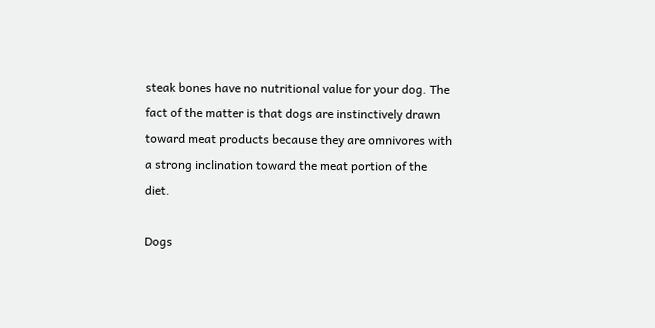steak bones have no nutritional value for your dog. The fact of the matter is that dogs are instinctively drawn toward meat products because they are omnivores with a strong inclination toward the meat portion of the diet.

Dogs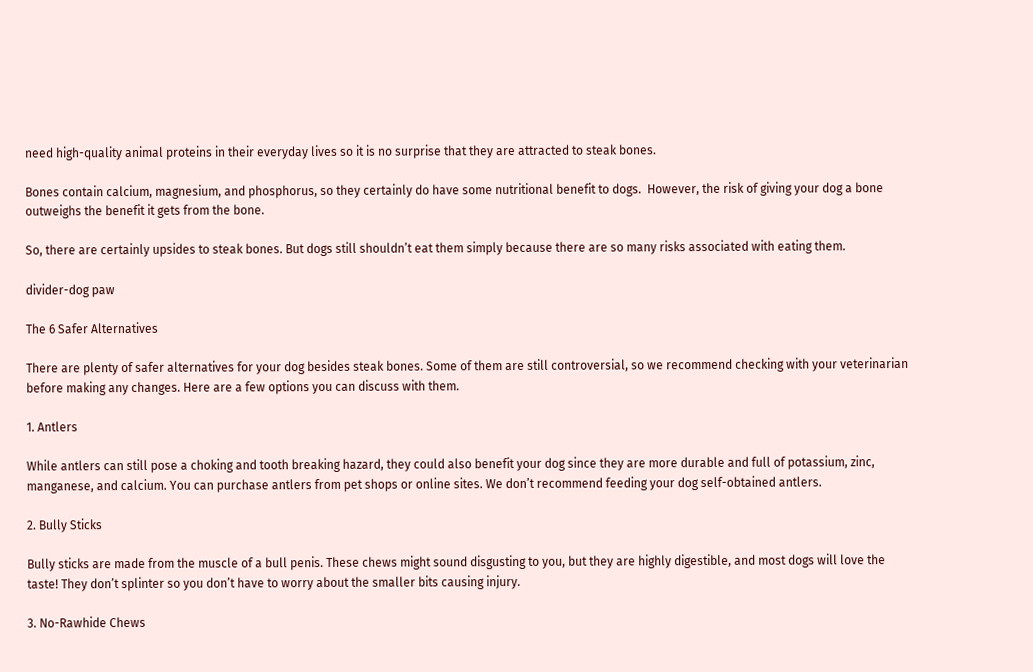need high-quality animal proteins in their everyday lives so it is no surprise that they are attracted to steak bones.

Bones contain calcium, magnesium, and phosphorus, so they certainly do have some nutritional benefit to dogs.  However, the risk of giving your dog a bone outweighs the benefit it gets from the bone.

So, there are certainly upsides to steak bones. But dogs still shouldn’t eat them simply because there are so many risks associated with eating them.

divider-dog paw

The 6 Safer Alternatives

There are plenty of safer alternatives for your dog besides steak bones. Some of them are still controversial, so we recommend checking with your veterinarian before making any changes. Here are a few options you can discuss with them.

1. Antlers

While antlers can still pose a choking and tooth breaking hazard, they could also benefit your dog since they are more durable and full of potassium, zinc, manganese, and calcium. You can purchase antlers from pet shops or online sites. We don’t recommend feeding your dog self-obtained antlers.

2. Bully Sticks

Bully sticks are made from the muscle of a bull penis. These chews might sound disgusting to you, but they are highly digestible, and most dogs will love the taste! They don’t splinter so you don’t have to worry about the smaller bits causing injury.

3. No-Rawhide Chews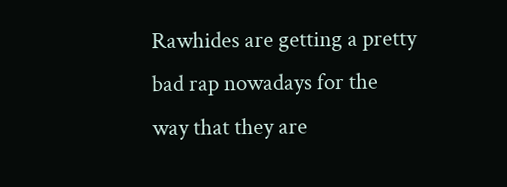Rawhides are getting a pretty bad rap nowadays for the way that they are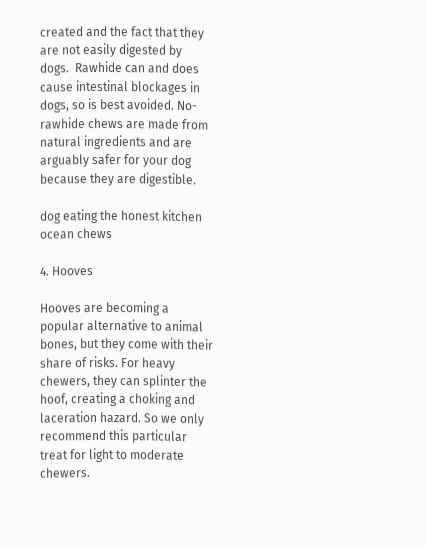created and the fact that they are not easily digested by dogs.  Rawhide can and does cause intestinal blockages in dogs, so is best avoided. No-rawhide chews are made from natural ingredients and are arguably safer for your dog because they are digestible.

dog eating the honest kitchen ocean chews

4. Hooves

Hooves are becoming a popular alternative to animal bones, but they come with their share of risks. For heavy chewers, they can splinter the hoof, creating a choking and laceration hazard. So we only recommend this particular treat for light to moderate chewers.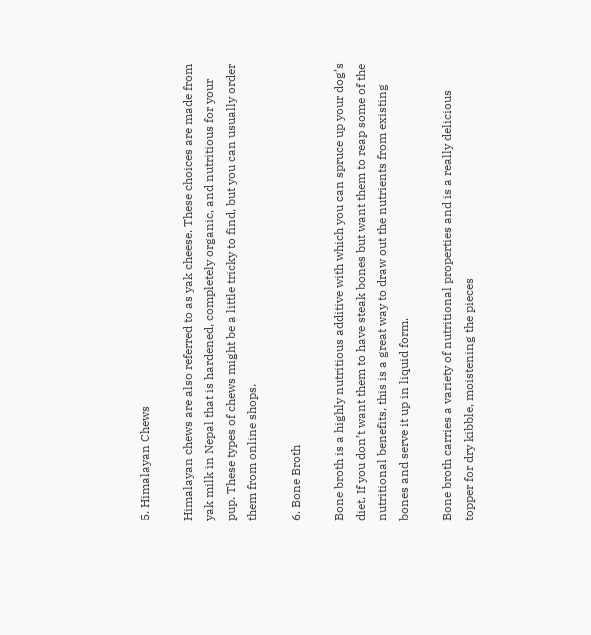5. Himalayan Chews

Himalayan chews are also referred to as yak cheese. These choices are made from yak milk in Nepal that is hardened, completely organic, and nutritious for your pup. These types of chews might be a little tricky to find, but you can usually order them from online shops.

6. Bone Broth

Bone broth is a highly nutritious additive with which you can spruce up your dog’s diet. If you don’t want them to have steak bones but want them to reap some of the nutritional benefits, this is a great way to draw out the nutrients from existing bones and serve it up in liquid form.

Bone broth carries a variety of nutritional properties and is a really delicious topper for dry kibble, moistening the pieces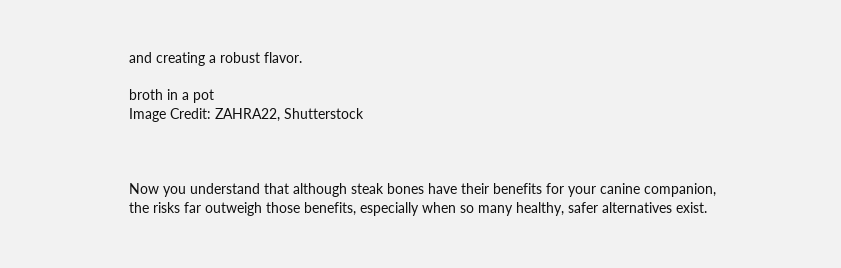and creating a robust flavor.

broth in a pot
Image Credit: ZAHRA22, Shutterstock



Now you understand that although steak bones have their benefits for your canine companion, the risks far outweigh those benefits, especially when so many healthy, safer alternatives exist.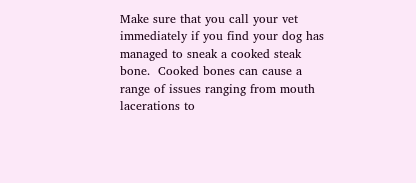Make sure that you call your vet immediately if you find your dog has managed to sneak a cooked steak bone.  Cooked bones can cause a range of issues ranging from mouth lacerations to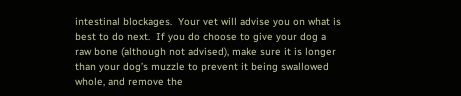intestinal blockages.  Your vet will advise you on what is best to do next.  If you do choose to give your dog a raw bone (although not advised), make sure it is longer than your dog’s muzzle to prevent it being swallowed whole, and remove the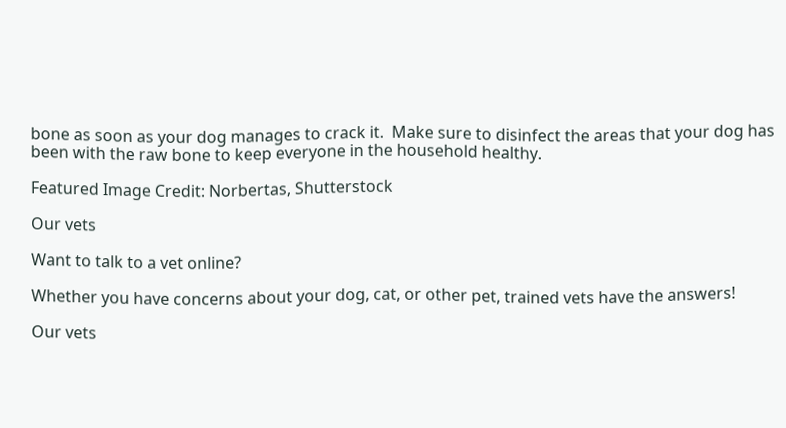bone as soon as your dog manages to crack it.  Make sure to disinfect the areas that your dog has been with the raw bone to keep everyone in the household healthy.

Featured Image Credit: Norbertas, Shutterstock

Our vets

Want to talk to a vet online?

Whether you have concerns about your dog, cat, or other pet, trained vets have the answers!

Our vets